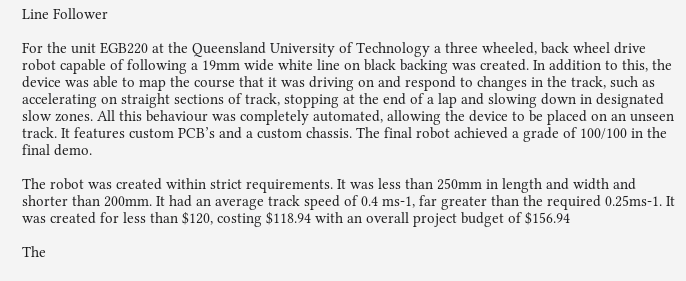Line Follower

For the unit EGB220 at the Queensland University of Technology a three wheeled, back wheel drive robot capable of following a 19mm wide white line on black backing was created. In addition to this, the device was able to map the course that it was driving on and respond to changes in the track, such as accelerating on straight sections of track, stopping at the end of a lap and slowing down in designated slow zones. All this behaviour was completely automated, allowing the device to be placed on an unseen track. It features custom PCB’s and a custom chassis. The final robot achieved a grade of 100/100 in the final demo.

The robot was created within strict requirements. It was less than 250mm in length and width and shorter than 200mm. It had an average track speed of 0.4 ms-1, far greater than the required 0.25ms-1. It was created for less than $120, costing $118.94 with an overall project budget of $156.94

The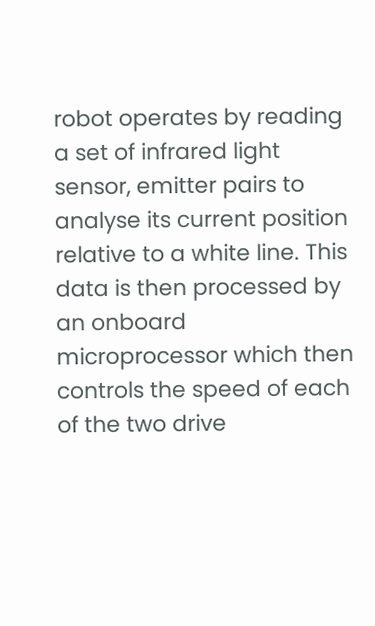robot operates by reading a set of infrared light sensor, emitter pairs to analyse its current position relative to a white line. This data is then processed by an onboard microprocessor which then controls the speed of each of the two drive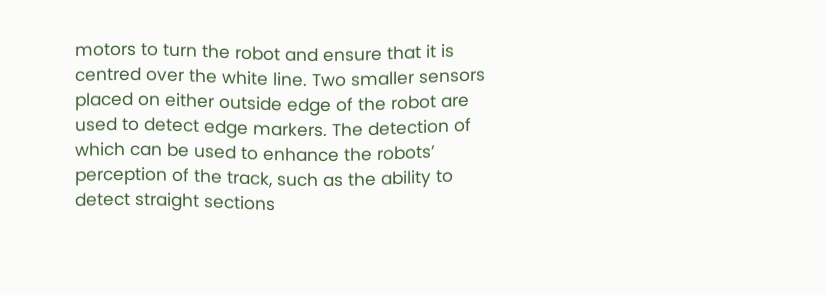motors to turn the robot and ensure that it is centred over the white line. Two smaller sensors placed on either outside edge of the robot are used to detect edge markers. The detection of which can be used to enhance the robots’ perception of the track, such as the ability to detect straight sections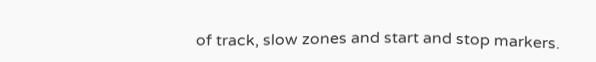of track, slow zones and start and stop markers.